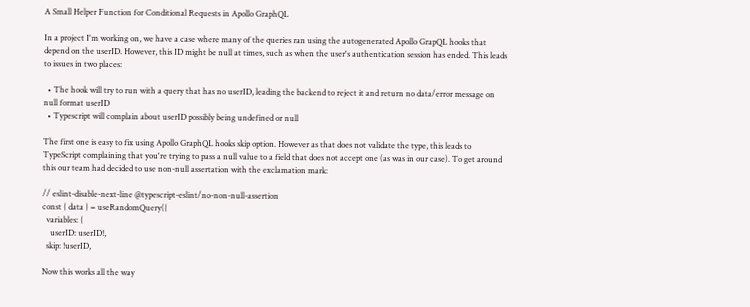A Small Helper Function for Conditional Requests in Apollo GraphQL

In a project I'm working on, we have a case where many of the queries ran using the autogenerated Apollo GrapQL hooks that depend on the userID. However, this ID might be null at times, such as when the user's authentication session has ended. This leads to issues in two places:

  • The hook will try to run with a query that has no userID, leading the backend to reject it and return no data/error message on null format userID
  • Typescript will complain about userID possibly being undefined or null

The first one is easy to fix using Apollo GraphQL hooks skip option. However as that does not validate the type, this leads to TypeScript complaining that you're trying to pass a null value to a field that does not accept one (as was in our case). To get around this our team had decided to use non-null assertation with the exclamation mark:

// eslint-disable-next-line @typescript-eslint/no-non-null-assertion
const { data } = useRandomQuery({
  variables: {
    userID: userID!,
  skip: !userID,

Now this works all the way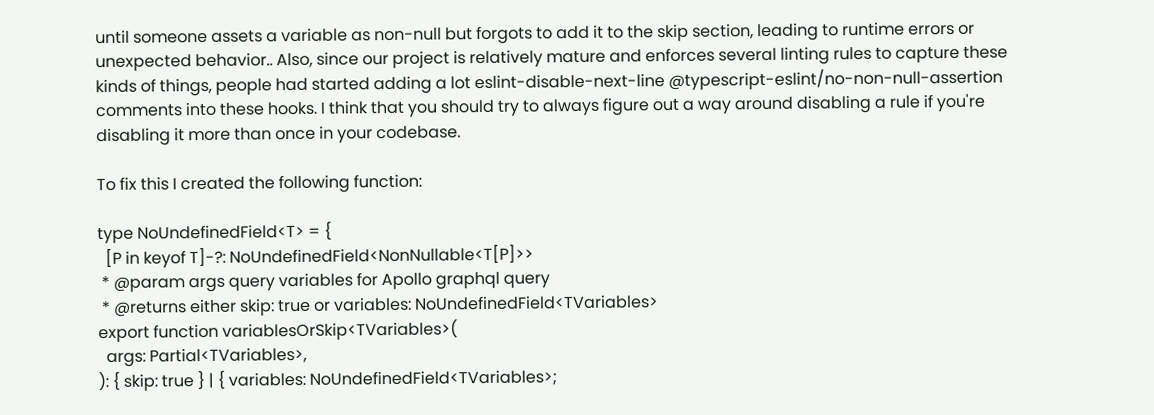until someone assets a variable as non-null but forgots to add it to the skip section, leading to runtime errors or unexpected behavior.. Also, since our project is relatively mature and enforces several linting rules to capture these kinds of things, people had started adding a lot eslint-disable-next-line @typescript-eslint/no-non-null-assertion comments into these hooks. I think that you should try to always figure out a way around disabling a rule if you're disabling it more than once in your codebase.

To fix this I created the following function:

type NoUndefinedField<T> = {
  [P in keyof T]-?: NoUndefinedField<NonNullable<T[P]>>
 * @param args query variables for Apollo graphql query
 * @returns either skip: true or variables: NoUndefinedField<TVariables>
export function variablesOrSkip<TVariables>(
  args: Partial<TVariables>,
): { skip: true } | { variables: NoUndefinedField<TVariables>;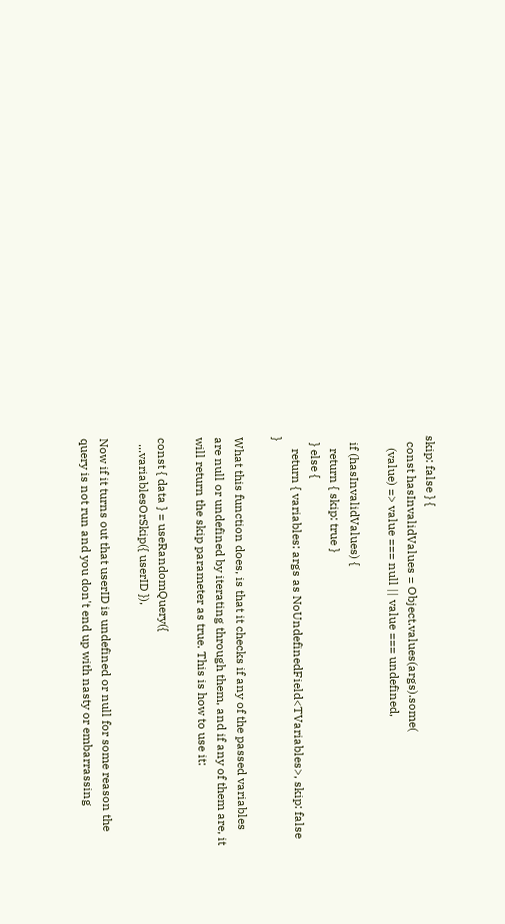skip: false } {
  const hasInvalidValues = Object.values(args).some(
    (value) => value === null || value === undefined,

  if (hasInvalidValues) {
    return { skip: true }
  } else {
    return { variables: args as NoUndefinedField<TVariables>, skip: false }

What this function does, is that it checks if any of the passed variables are null or undefined by iterating through them, and if any of them are, it will return the skip parameter as true. This is how to use it:

const { data } = useRandomQuery({
  ...variablesOrSkip({ userID }),

Now if it turns out that userID is undefined or null for some reason the query is not run and you don't end up with nasty or embarrassing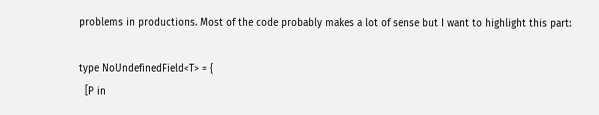problems in productions. Most of the code probably makes a lot of sense but I want to highlight this part:

type NoUndefinedField<T> = {
  [P in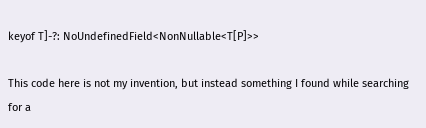keyof T]-?: NoUndefinedField<NonNullable<T[P]>>

This code here is not my invention, but instead something I found while searching for a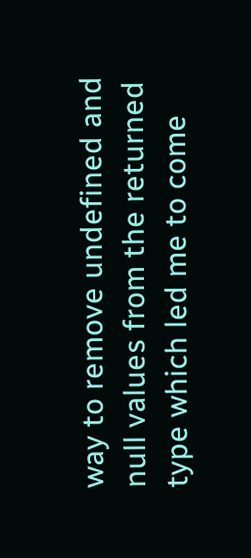way to remove undefined and null values from the returned type which led me to come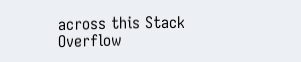across this Stack Overflow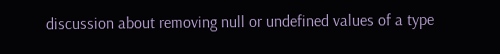discussion about removing null or undefined values of a type